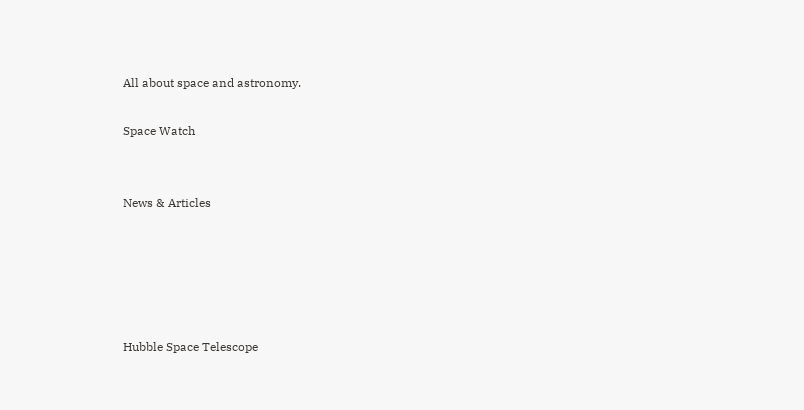All about space and astronomy.

Space Watch


News & Articles





Hubble Space Telescope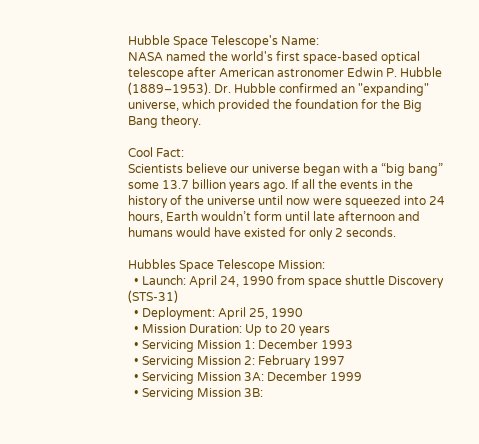Hubble Space Telescope's Name:
NASA named the world's first space-based optical telescope after American astronomer Edwin P. Hubble (1889–1953). Dr. Hubble confirmed an "expanding" universe, which provided the foundation for the Big Bang theory.

Cool Fact:
Scientists believe our universe began with a “big bang” some 13.7 billion years ago. If all the events in the history of the universe until now were squeezed into 24 hours, Earth wouldn’t form until late afternoon and humans would have existed for only 2 seconds.

Hubbles Space Telescope Mission:
  • Launch: April 24, 1990 from space shuttle Discovery (STS-31)
  • Deployment: April 25, 1990
  • Mission Duration: Up to 20 years
  • Servicing Mission 1: December 1993
  • Servicing Mission 2: February 1997
  • Servicing Mission 3A: December 1999
  • Servicing Mission 3B: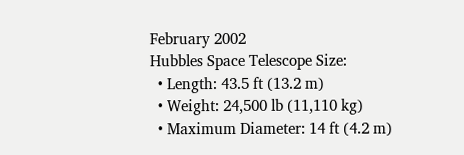February 2002
Hubbles Space Telescope Size:
  • Length: 43.5 ft (13.2 m)
  • Weight: 24,500 lb (11,110 kg)
  • Maximum Diameter: 14 ft (4.2 m)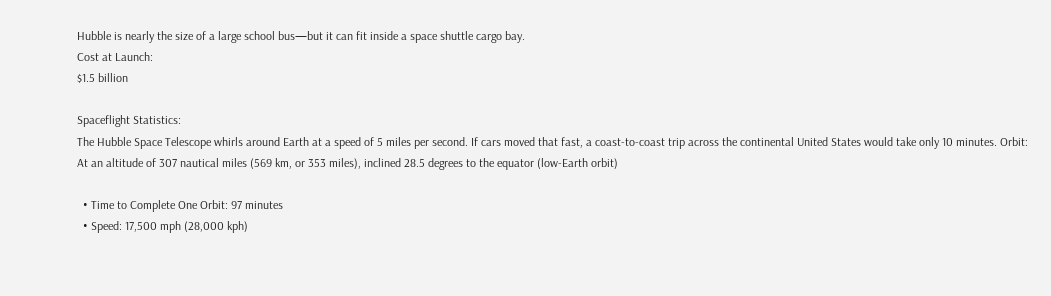Hubble is nearly the size of a large school bus—but it can fit inside a space shuttle cargo bay.
Cost at Launch:
$1.5 billion

Spaceflight Statistics:
The Hubble Space Telescope whirls around Earth at a speed of 5 miles per second. If cars moved that fast, a coast-to-coast trip across the continental United States would take only 10 minutes. Orbit: At an altitude of 307 nautical miles (569 km, or 353 miles), inclined 28.5 degrees to the equator (low-Earth orbit)

  • Time to Complete One Orbit: 97 minutes
  • Speed: 17,500 mph (28,000 kph)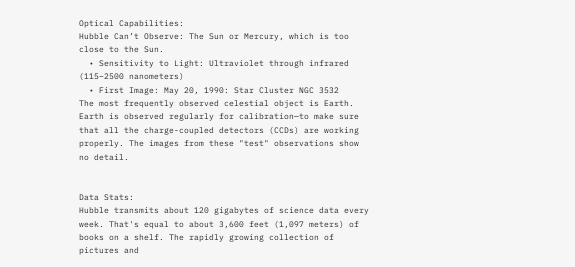Optical Capabilities:
Hubble Can’t Observe: The Sun or Mercury, which is too close to the Sun.
  • Sensitivity to Light: Ultraviolet through infrared (115–2500 nanometers)
  • First Image: May 20, 1990: Star Cluster NGC 3532
The most frequently observed celestial object is Earth. Earth is observed regularly for calibration—to make sure that all the charge-coupled detectors (CCDs) are working properly. The images from these "test" observations show no detail.


Data Stats:
Hubble transmits about 120 gigabytes of science data every week. That's equal to about 3,600 feet (1,097 meters) of books on a shelf. The rapidly growing collection of pictures and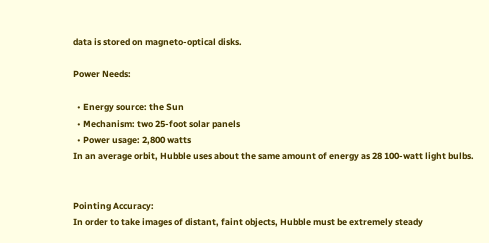data is stored on magneto-optical disks.

Power Needs:

  • Energy source: the Sun
  • Mechanism: two 25-foot solar panels
  • Power usage: 2,800 watts
In an average orbit, Hubble uses about the same amount of energy as 28 100-watt light bulbs.


Pointing Accuracy:
In order to take images of distant, faint objects, Hubble must be extremely steady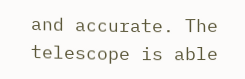and accurate. The telescope is able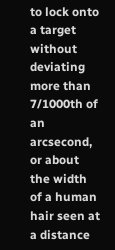to lock onto a target without deviating more than 7/1000th of an arcsecond, or about the width of a human hair seen at a distance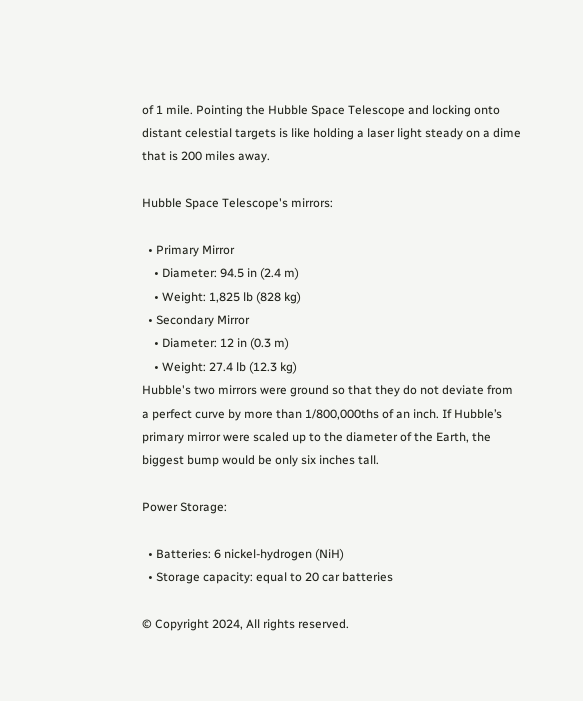of 1 mile. Pointing the Hubble Space Telescope and locking onto distant celestial targets is like holding a laser light steady on a dime that is 200 miles away.

Hubble Space Telescope's mirrors:

  • Primary Mirror
    • Diameter: 94.5 in (2.4 m)
    • Weight: 1,825 lb (828 kg)
  • Secondary Mirror
    • Diameter: 12 in (0.3 m)
    • Weight: 27.4 lb (12.3 kg)
Hubble's two mirrors were ground so that they do not deviate from a perfect curve by more than 1/800,000ths of an inch. If Hubble’s primary mirror were scaled up to the diameter of the Earth, the biggest bump would be only six inches tall.

Power Storage:

  • Batteries: 6 nickel-hydrogen (NiH)
  • Storage capacity: equal to 20 car batteries

© Copyright 2024, All rights reserved.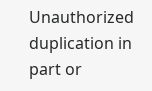Unauthorized duplication in part or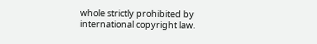whole strictly prohibited by international copyright law.